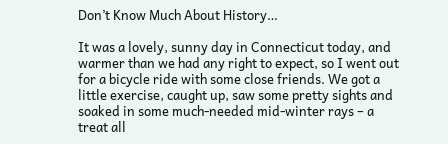Don’t Know Much About History…

It was a lovely, sunny day in Connecticut today, and warmer than we had any right to expect, so I went out for a bicycle ride with some close friends. We got a little exercise, caught up, saw some pretty sights and soaked in some much-needed mid-winter rays – a treat all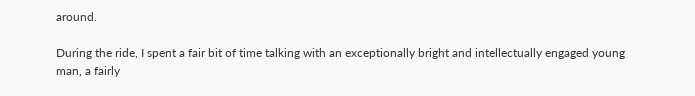around.

During the ride, I spent a fair bit of time talking with an exceptionally bright and intellectually engaged young man, a fairly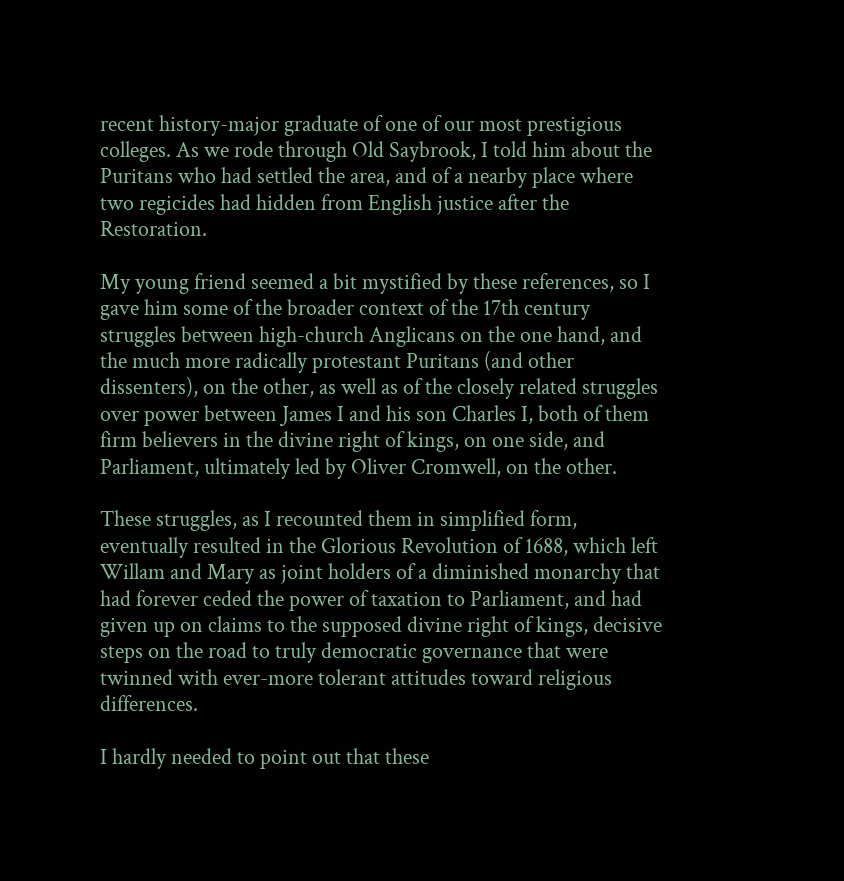recent history-major graduate of one of our most prestigious colleges. As we rode through Old Saybrook, I told him about the Puritans who had settled the area, and of a nearby place where two regicides had hidden from English justice after the Restoration.

My young friend seemed a bit mystified by these references, so I gave him some of the broader context of the 17th century struggles between high-church Anglicans on the one hand, and the much more radically protestant Puritans (and other dissenters), on the other, as well as of the closely related struggles over power between James I and his son Charles I, both of them firm believers in the divine right of kings, on one side, and Parliament, ultimately led by Oliver Cromwell, on the other.

These struggles, as I recounted them in simplified form, eventually resulted in the Glorious Revolution of 1688, which left Willam and Mary as joint holders of a diminished monarchy that had forever ceded the power of taxation to Parliament, and had given up on claims to the supposed divine right of kings, decisive steps on the road to truly democratic governance that were twinned with ever-more tolerant attitudes toward religious differences.

I hardly needed to point out that these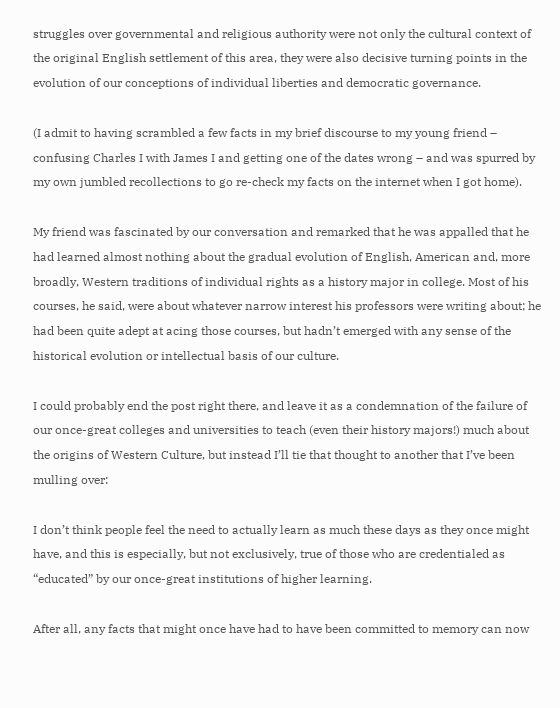struggles over governmental and religious authority were not only the cultural context of the original English settlement of this area, they were also decisive turning points in the evolution of our conceptions of individual liberties and democratic governance.

(I admit to having scrambled a few facts in my brief discourse to my young friend – confusing Charles I with James I and getting one of the dates wrong – and was spurred by my own jumbled recollections to go re-check my facts on the internet when I got home).

My friend was fascinated by our conversation and remarked that he was appalled that he had learned almost nothing about the gradual evolution of English, American and, more broadly, Western traditions of individual rights as a history major in college. Most of his courses, he said, were about whatever narrow interest his professors were writing about; he had been quite adept at acing those courses, but hadn’t emerged with any sense of the historical evolution or intellectual basis of our culture.

I could probably end the post right there, and leave it as a condemnation of the failure of our once-great colleges and universities to teach (even their history majors!) much about the origins of Western Culture, but instead I’ll tie that thought to another that I’ve been mulling over:

I don’t think people feel the need to actually learn as much these days as they once might have, and this is especially, but not exclusively, true of those who are credentialed as “educated” by our once-great institutions of higher learning.

After all, any facts that might once have had to have been committed to memory can now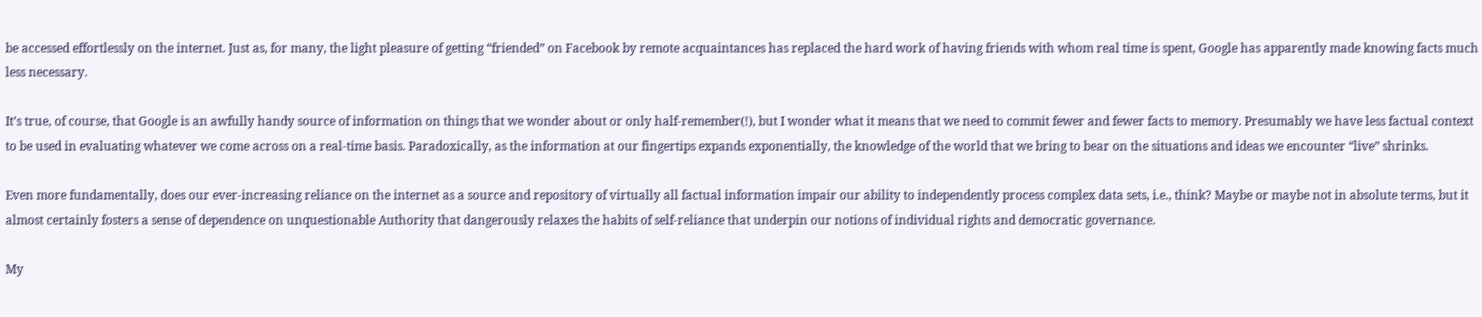be accessed effortlessly on the internet. Just as, for many, the light pleasure of getting “friended” on Facebook by remote acquaintances has replaced the hard work of having friends with whom real time is spent, Google has apparently made knowing facts much less necessary.

It’s true, of course, that Google is an awfully handy source of information on things that we wonder about or only half-remember(!), but I wonder what it means that we need to commit fewer and fewer facts to memory. Presumably we have less factual context to be used in evaluating whatever we come across on a real-time basis. Paradoxically, as the information at our fingertips expands exponentially, the knowledge of the world that we bring to bear on the situations and ideas we encounter “live” shrinks.

Even more fundamentally, does our ever-increasing reliance on the internet as a source and repository of virtually all factual information impair our ability to independently process complex data sets, i.e., think? Maybe or maybe not in absolute terms, but it almost certainly fosters a sense of dependence on unquestionable Authority that dangerously relaxes the habits of self-reliance that underpin our notions of individual rights and democratic governance.

My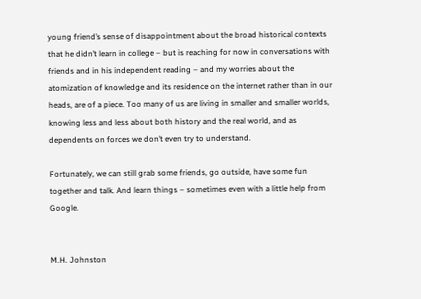young friend’s sense of disappointment about the broad historical contexts that he didn’t learn in college – but is reaching for now in conversations with friends and in his independent reading – and my worries about the atomization of knowledge and its residence on the internet rather than in our heads, are of a piece. Too many of us are living in smaller and smaller worlds, knowing less and less about both history and the real world, and as dependents on forces we don’t even try to understand.

Fortunately, we can still grab some friends, go outside, have some fun together and talk. And learn things – sometimes even with a little help from Google.


M.H. Johnston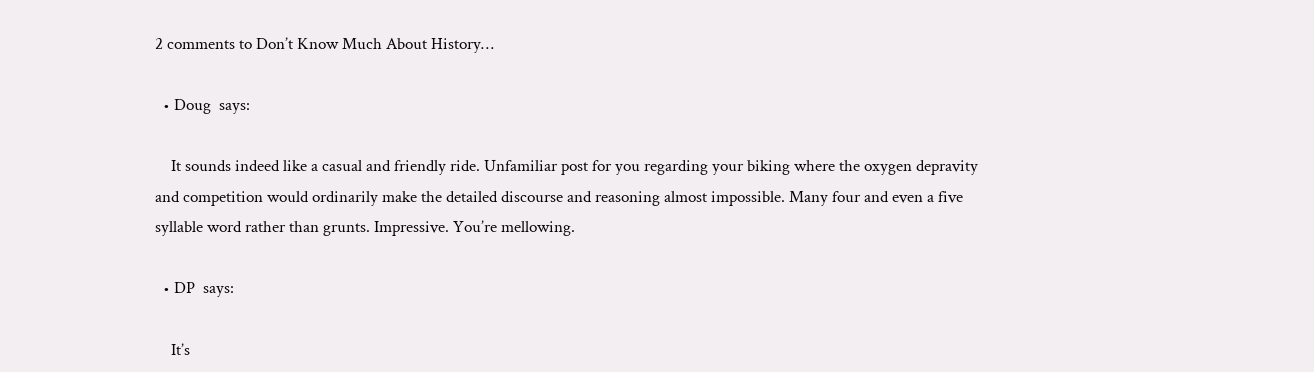2 comments to Don’t Know Much About History…

  • Doug  says:

    It sounds indeed like a casual and friendly ride. Unfamiliar post for you regarding your biking where the oxygen depravity and competition would ordinarily make the detailed discourse and reasoning almost impossible. Many four and even a five syllable word rather than grunts. Impressive. You’re mellowing.

  • DP  says:

    It’s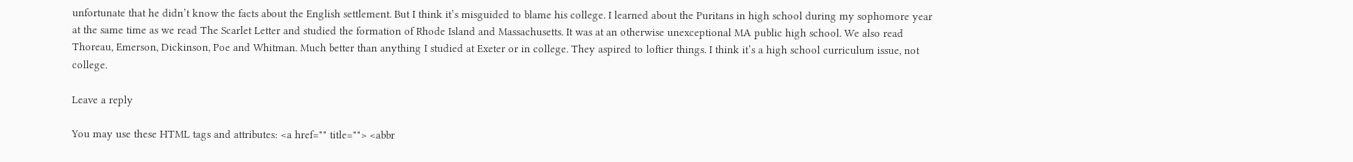unfortunate that he didn’t know the facts about the English settlement. But I think it’s misguided to blame his college. I learned about the Puritans in high school during my sophomore year at the same time as we read The Scarlet Letter and studied the formation of Rhode Island and Massachusetts. It was at an otherwise unexceptional MA public high school. We also read Thoreau, Emerson, Dickinson, Poe and Whitman. Much better than anything I studied at Exeter or in college. They aspired to loftier things. I think it’s a high school curriculum issue, not college.

Leave a reply

You may use these HTML tags and attributes: <a href="" title=""> <abbr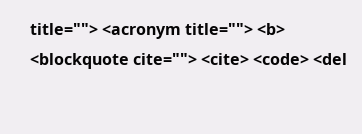title=""> <acronym title=""> <b> <blockquote cite=""> <cite> <code> <del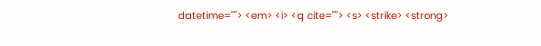datetime=""> <em> <i> <q cite=""> <s> <strike> <strong>